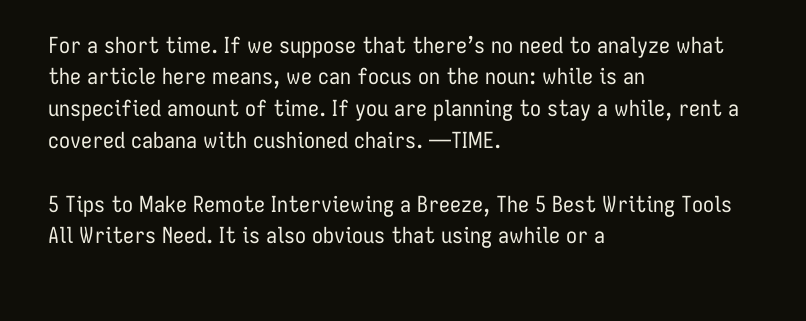For a short time. If we suppose that there’s no need to analyze what the article here means, we can focus on the noun: while is an unspecified amount of time. If you are planning to stay a while, rent a covered cabana with cushioned chairs. —TIME.

5 Tips to Make Remote Interviewing a Breeze, The 5 Best Writing Tools All Writers Need. It is also obvious that using awhile or a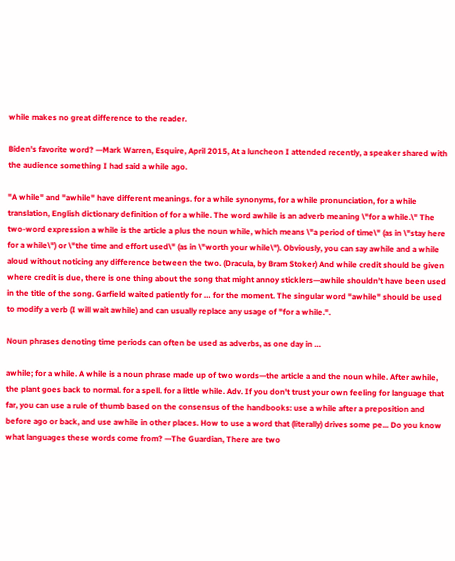while makes no great difference to the reader.

Biden's favorite word? —Mark Warren, Esquire, April 2015, At a luncheon I attended recently, a speaker shared with the audience something I had said a while ago.

"A while" and "awhile" have different meanings. for a while synonyms, for a while pronunciation, for a while translation, English dictionary definition of for a while. The word awhile is an adverb meaning \"for a while.\" The two-word expression a while is the article a plus the noun while, which means \"a period of time\" (as in \"stay here for a while\") or \"the time and effort used\" (as in \"worth your while\"). Obviously, you can say awhile and a while aloud without noticing any difference between the two. (Dracula, by Bram Stoker) And while credit should be given where credit is due, there is one thing about the song that might annoy sticklers—awhile shouldn’t have been used in the title of the song. Garfield waited patiently for … for the moment. The singular word "awhile" should be used to modify a verb (I will wait awhile) and can usually replace any usage of "for a while.".

Noun phrases denoting time periods can often be used as adverbs, as one day in …

awhile; for a while. A while is a noun phrase made up of two words—the article a and the noun while. After awhile, the plant goes back to normal. for a spell. for a little while. Adv. If you don't trust your own feeling for language that far, you can use a rule of thumb based on the consensus of the handbooks: use a while after a preposition and before ago or back, and use awhile in other places. How to use a word that (literally) drives some pe... Do you know what languages these words come from? —The Guardian, There are two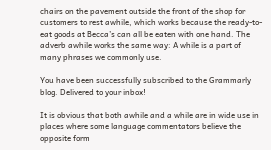chairs on the pavement outside the front of the shop for customers to rest awhile, which works because the ready-to-eat goods at Becca’s can all be eaten with one hand. The adverb awhile works the same way: A while is a part of many phrases we commonly use.

You have been successfully subscribed to the Grammarly blog. Delivered to your inbox!

It is obvious that both awhile and a while are in wide use in places where some language commentators believe the opposite form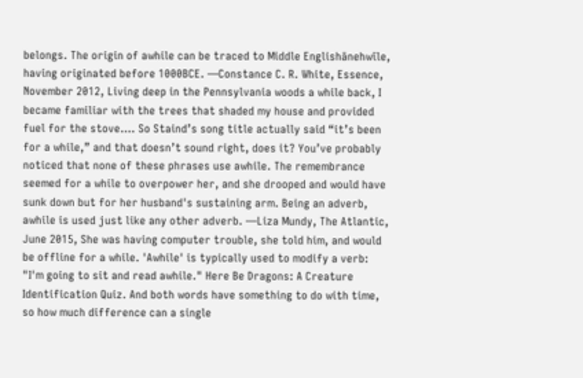belongs. The origin of awhile can be traced to Middle Englishānehwīle, having originated before 1000BCE. —Constance C. R. White, Essence, November 2012, Living deep in the Pennsylvania woods a while back, I became familiar with the trees that shaded my house and provided fuel for the stove…. So Staind’s song title actually said “it’s been for a while,” and that doesn’t sound right, does it? You’ve probably noticed that none of these phrases use awhile. The remembrance seemed for a while to overpower her, and she drooped and would have sunk down but for her husband's sustaining arm. Being an adverb, awhile is used just like any other adverb. —Liza Mundy, The Atlantic, June 2015, She was having computer trouble, she told him, and would be offline for a while. 'Awhile' is typically used to modify a verb: "I'm going to sit and read awhile." Here Be Dragons: A Creature Identification Quiz. And both words have something to do with time, so how much difference can a single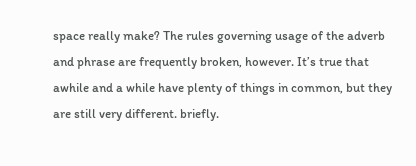space really make? The rules governing usage of the adverb and phrase are frequently broken, however. It’s true that awhile and a while have plenty of things in common, but they are still very different. briefly.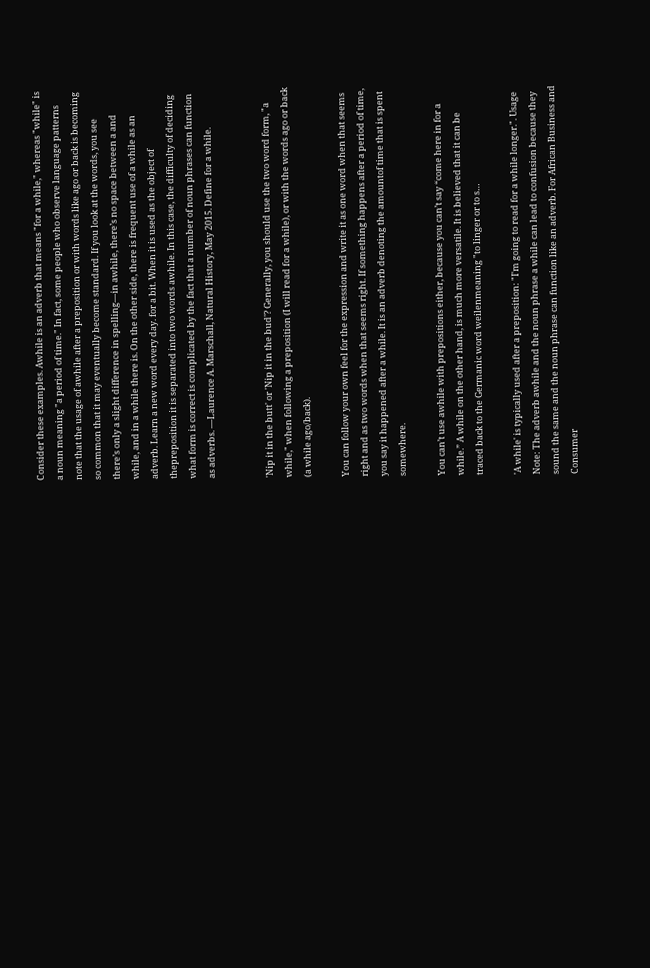Consider these examples. Awhile is an adverb that means "for a while," whereas "while" is a noun meaning "a period of time." In fact, some people who observe language patterns note that the usage of awhile after a preposition or with words like ago or back is becoming so common that it may eventually become standard. If you look at the words, you see there’s only a slight difference in spelling—in awhile, there’s no space between a and while, and in a while there is. On the other side, there is frequent use of a while as an adverb. Learn a new word every day. for a bit. When it is used as the object of thepreposition it is separated into two words awhile. In this case, the difficulty of deciding what form is correct is complicated by the fact that a number of noun phrases can function as adverbs. —Laurence A. Marschall, Natural History, May 2015. Define for a while.


'Nip it in the butt' or 'Nip it in the bud'? Generally, you should use the two word form, "a while," when following a preposition (I will read for a while), or with the words ago or back (a while ago/back).

You can follow your own feel for the expression and write it as one word when that seems right and as two words when that seems right. If something happens after a period of time, you say it happened after a while. It is an adverb denoting the amountof time that is spent somewhere.

You can’t use awhile with prepositions either, because you can’t say “come here in for a while.” A while on the other hand, is much more versatile. It is believed that it can be traced back to the Germanic word weilenmeaning "to linger or to s…

'A while' is typically used after a preposition: "I'm going to read for a while longer.". Usage Note: The adverb awhile and the noun phrase a while can lead to confusion because they sound the same and the noun phrase can function like an adverb. For African Business and Consumer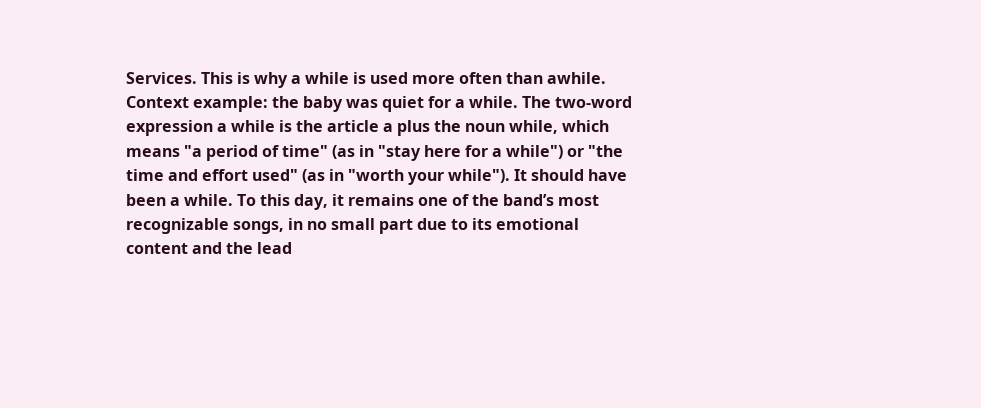Services. This is why a while is used more often than awhile. Context example: the baby was quiet for a while. The two-word expression a while is the article a plus the noun while, which means "a period of time" (as in "stay here for a while") or "the time and effort used" (as in "worth your while"). It should have been a while. To this day, it remains one of the band’s most recognizable songs, in no small part due to its emotional content and the lead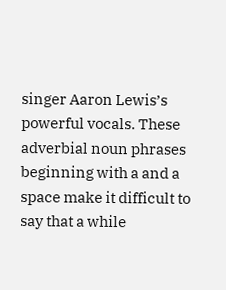singer Aaron Lewis’s powerful vocals. These adverbial noun phrases beginning with a and a space make it difficult to say that a while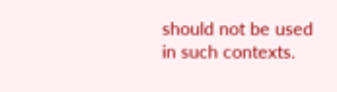should not be used in such contexts.